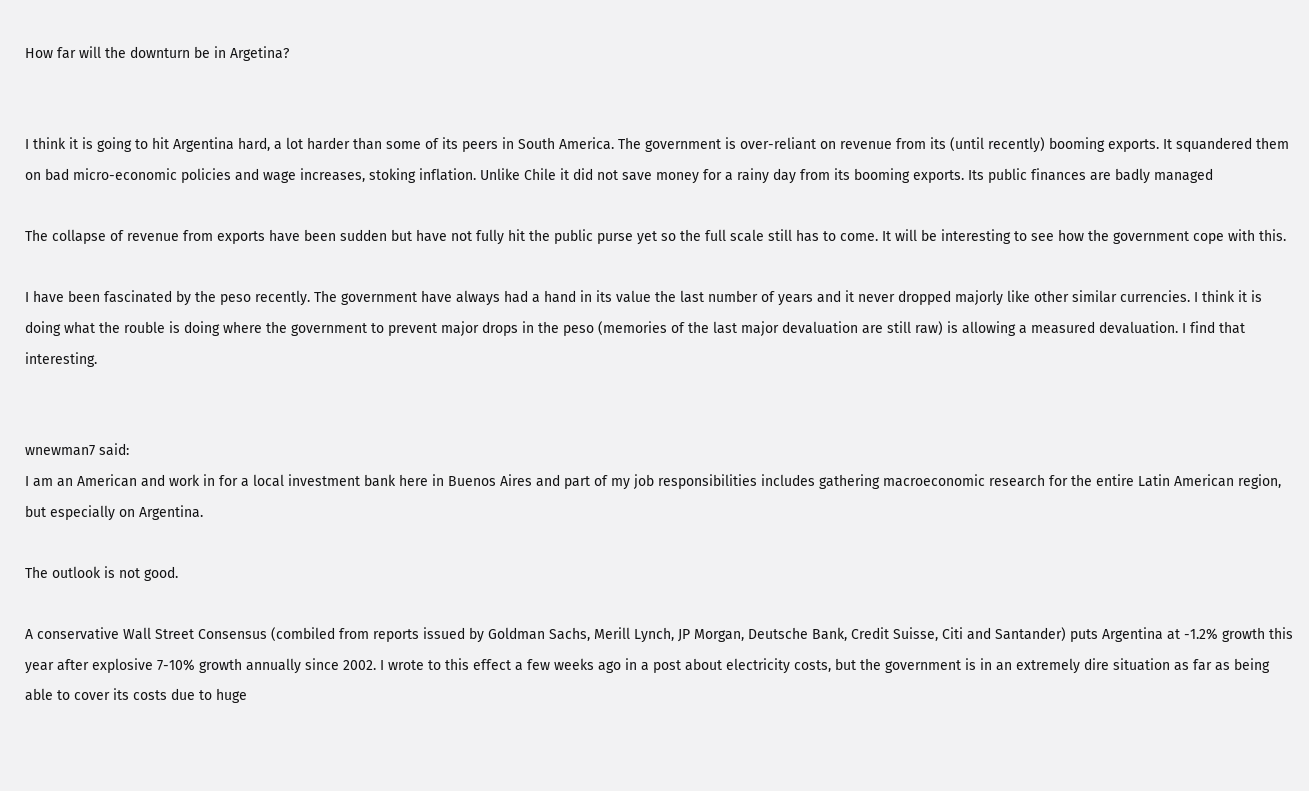How far will the downturn be in Argetina?


I think it is going to hit Argentina hard, a lot harder than some of its peers in South America. The government is over-reliant on revenue from its (until recently) booming exports. It squandered them on bad micro-economic policies and wage increases, stoking inflation. Unlike Chile it did not save money for a rainy day from its booming exports. Its public finances are badly managed

The collapse of revenue from exports have been sudden but have not fully hit the public purse yet so the full scale still has to come. It will be interesting to see how the government cope with this.

I have been fascinated by the peso recently. The government have always had a hand in its value the last number of years and it never dropped majorly like other similar currencies. I think it is doing what the rouble is doing where the government to prevent major drops in the peso (memories of the last major devaluation are still raw) is allowing a measured devaluation. I find that interesting.


wnewman7 said:
I am an American and work in for a local investment bank here in Buenos Aires and part of my job responsibilities includes gathering macroeconomic research for the entire Latin American region, but especially on Argentina.

The outlook is not good.

A conservative Wall Street Consensus (combiled from reports issued by Goldman Sachs, Merill Lynch, JP Morgan, Deutsche Bank, Credit Suisse, Citi and Santander) puts Argentina at -1.2% growth this year after explosive 7-10% growth annually since 2002. I wrote to this effect a few weeks ago in a post about electricity costs, but the government is in an extremely dire situation as far as being able to cover its costs due to huge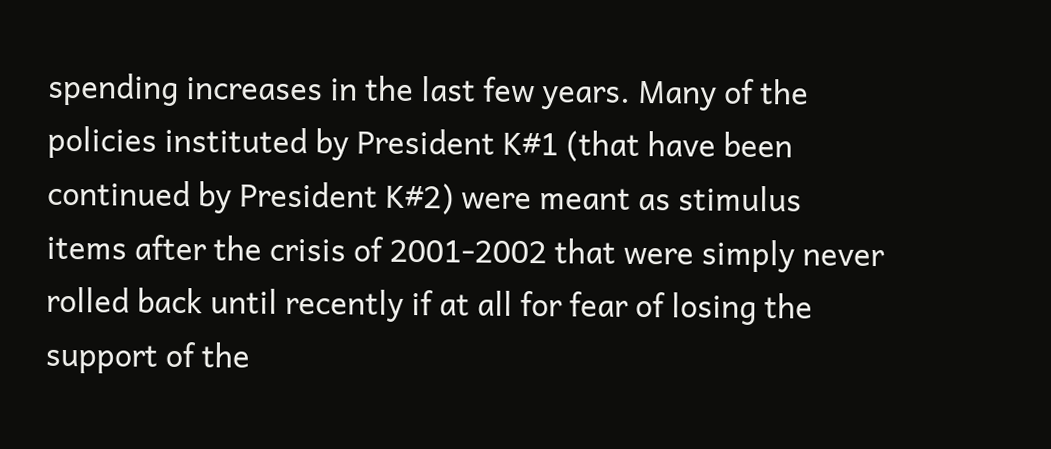spending increases in the last few years. Many of the policies instituted by President K#1 (that have been continued by President K#2) were meant as stimulus items after the crisis of 2001-2002 that were simply never rolled back until recently if at all for fear of losing the support of the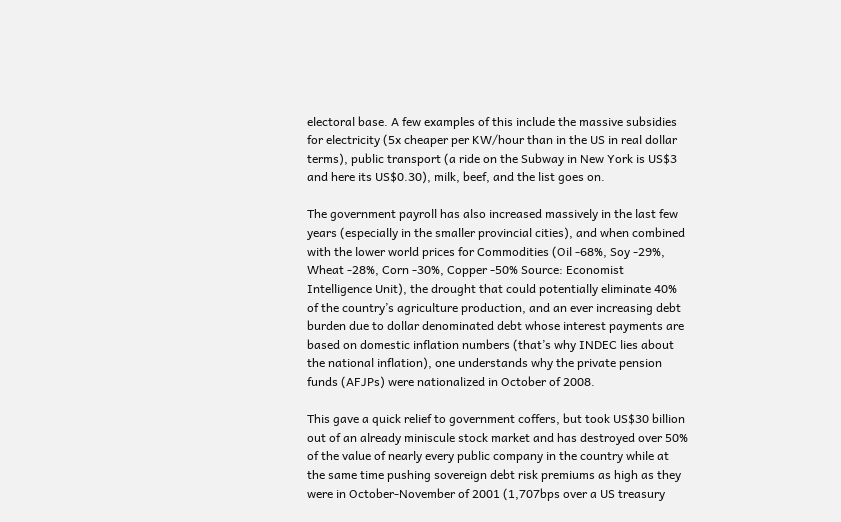electoral base. A few examples of this include the massive subsidies for electricity (5x cheaper per KW/hour than in the US in real dollar terms), public transport (a ride on the Subway in New York is US$3 and here its US$0.30), milk, beef, and the list goes on.

The government payroll has also increased massively in the last few years (especially in the smaller provincial cities), and when combined with the lower world prices for Commodities (Oil -68%, Soy -29%, Wheat -28%, Corn -30%, Copper -50% Source: Economist Intelligence Unit), the drought that could potentially eliminate 40% of the country’s agriculture production, and an ever increasing debt burden due to dollar denominated debt whose interest payments are based on domestic inflation numbers (that’s why INDEC lies about the national inflation), one understands why the private pension funds (AFJPs) were nationalized in October of 2008.

This gave a quick relief to government coffers, but took US$30 billion out of an already miniscule stock market and has destroyed over 50% of the value of nearly every public company in the country while at the same time pushing sovereign debt risk premiums as high as they were in October-November of 2001 (1,707bps over a US treasury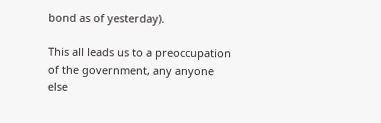bond as of yesterday).

This all leads us to a preoccupation of the government, any anyone else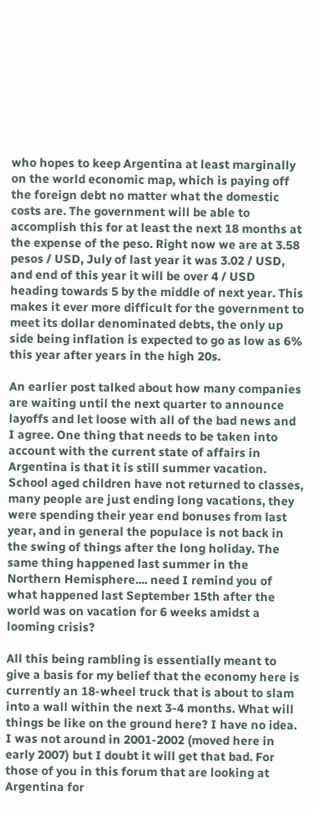who hopes to keep Argentina at least marginally on the world economic map, which is paying off the foreign debt no matter what the domestic costs are. The government will be able to accomplish this for at least the next 18 months at the expense of the peso. Right now we are at 3.58 pesos / USD, July of last year it was 3.02 / USD, and end of this year it will be over 4 / USD heading towards 5 by the middle of next year. This makes it ever more difficult for the government to meet its dollar denominated debts, the only up side being inflation is expected to go as low as 6% this year after years in the high 20s.

An earlier post talked about how many companies are waiting until the next quarter to announce layoffs and let loose with all of the bad news and I agree. One thing that needs to be taken into account with the current state of affairs in Argentina is that it is still summer vacation. School aged children have not returned to classes, many people are just ending long vacations, they were spending their year end bonuses from last year, and in general the populace is not back in the swing of things after the long holiday. The same thing happened last summer in the Northern Hemisphere.... need I remind you of what happened last September 15th after the world was on vacation for 6 weeks amidst a looming crisis?

All this being rambling is essentially meant to give a basis for my belief that the economy here is currently an 18-wheel truck that is about to slam into a wall within the next 3-4 months. What will things be like on the ground here? I have no idea. I was not around in 2001-2002 (moved here in early 2007) but I doubt it will get that bad. For those of you in this forum that are looking at Argentina for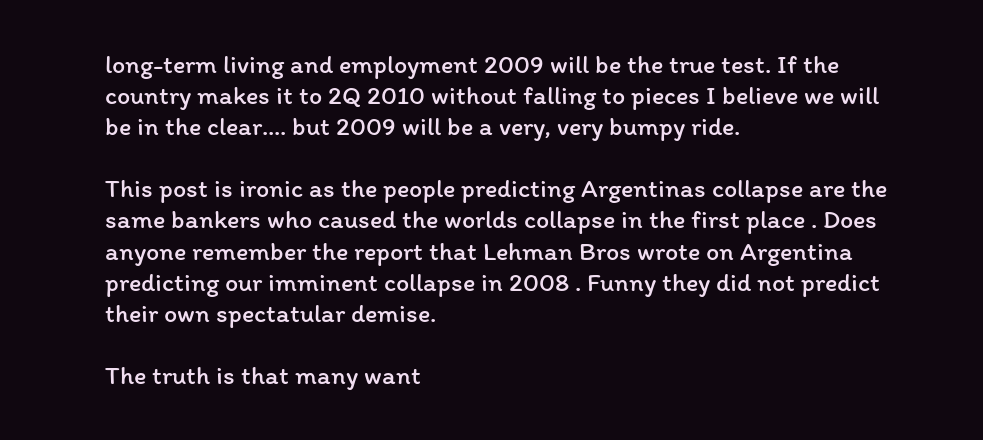long-term living and employment 2009 will be the true test. If the country makes it to 2Q 2010 without falling to pieces I believe we will be in the clear.... but 2009 will be a very, very bumpy ride.

This post is ironic as the people predicting Argentinas collapse are the same bankers who caused the worlds collapse in the first place . Does anyone remember the report that Lehman Bros wrote on Argentina predicting our imminent collapse in 2008 . Funny they did not predict their own spectatular demise.

The truth is that many want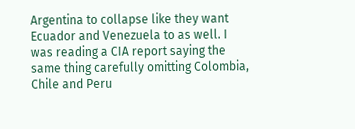Argentina to collapse like they want Ecuador and Venezuela to as well. I was reading a CIA report saying the same thing carefully omitting Colombia, Chile and Peru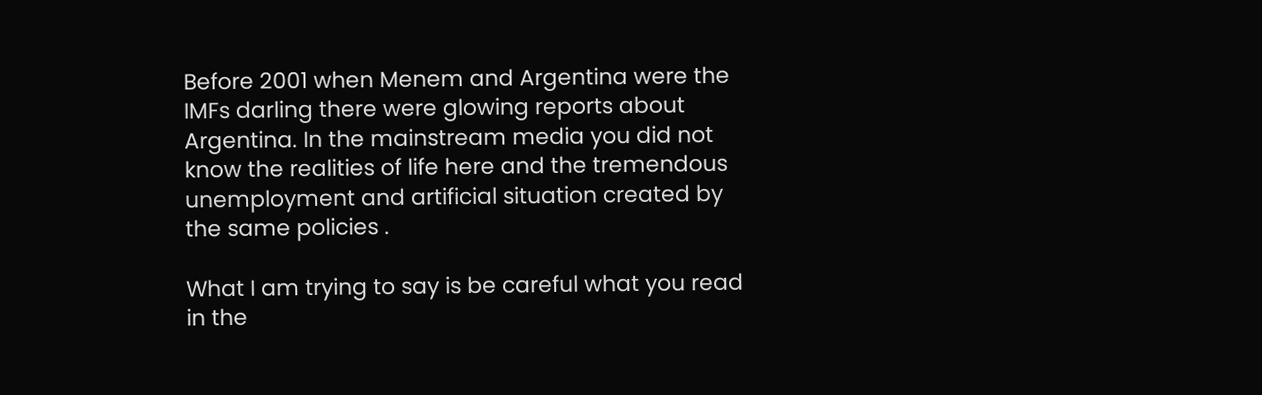Before 2001 when Menem and Argentina were the IMFs darling there were glowing reports about Argentina. In the mainstream media you did not know the realities of life here and the tremendous unemployment and artificial situation created by the same policies .

What I am trying to say is be careful what you read in the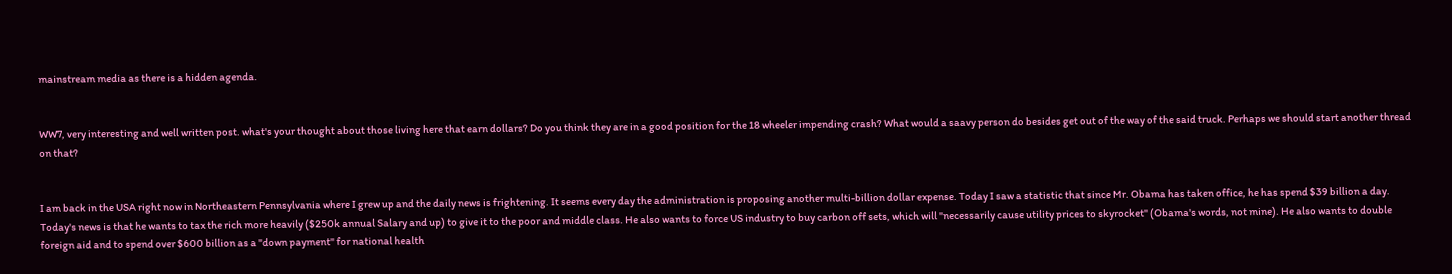mainstream media as there is a hidden agenda.


WW7, very interesting and well written post. what's your thought about those living here that earn dollars? Do you think they are in a good position for the 18 wheeler impending crash? What would a saavy person do besides get out of the way of the said truck. Perhaps we should start another thread on that?


I am back in the USA right now in Northeastern Pennsylvania where I grew up and the daily news is frightening. It seems every day the administration is proposing another multi-billion dollar expense. Today I saw a statistic that since Mr. Obama has taken office, he has spend $39 billion a day. Today's news is that he wants to tax the rich more heavily ($250k annual Salary and up) to give it to the poor and middle class. He also wants to force US industry to buy carbon off sets, which will "necessarily cause utility prices to skyrocket" (Obama's words, not mine). He also wants to double foreign aid and to spend over $600 billion as a "down payment" for national health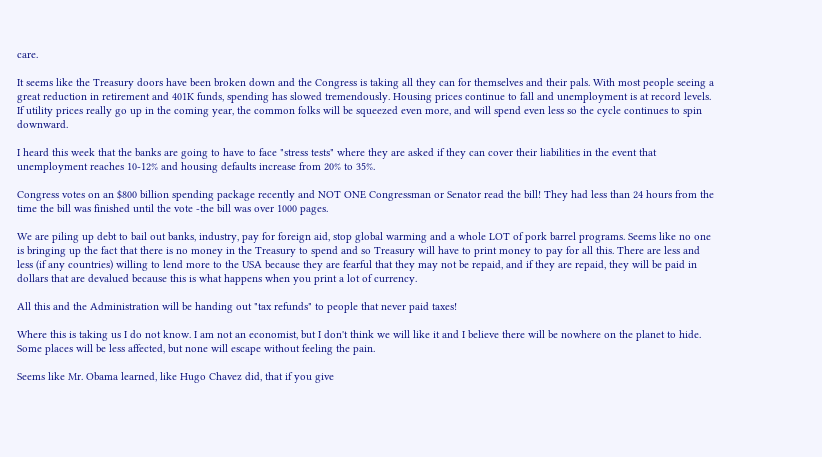care.

It seems like the Treasury doors have been broken down and the Congress is taking all they can for themselves and their pals. With most people seeing a great reduction in retirement and 401K funds, spending has slowed tremendously. Housing prices continue to fall and unemployment is at record levels. If utility prices really go up in the coming year, the common folks will be squeezed even more, and will spend even less so the cycle continues to spin downward.

I heard this week that the banks are going to have to face "stress tests" where they are asked if they can cover their liabilities in the event that unemployment reaches 10-12% and housing defaults increase from 20% to 35%.

Congress votes on an $800 billion spending package recently and NOT ONE Congressman or Senator read the bill! They had less than 24 hours from the time the bill was finished until the vote -the bill was over 1000 pages.

We are piling up debt to bail out banks, industry, pay for foreign aid, stop global warming and a whole LOT of pork barrel programs. Seems like no one is bringing up the fact that there is no money in the Treasury to spend and so Treasury will have to print money to pay for all this. There are less and less (if any countries) willing to lend more to the USA because they are fearful that they may not be repaid, and if they are repaid, they will be paid in dollars that are devalued because this is what happens when you print a lot of currency.

All this and the Administration will be handing out "tax refunds" to people that never paid taxes!

Where this is taking us I do not know. I am not an economist, but I don't think we will like it and I believe there will be nowhere on the planet to hide. Some places will be less affected, but none will escape without feeling the pain.

Seems like Mr. Obama learned, like Hugo Chavez did, that if you give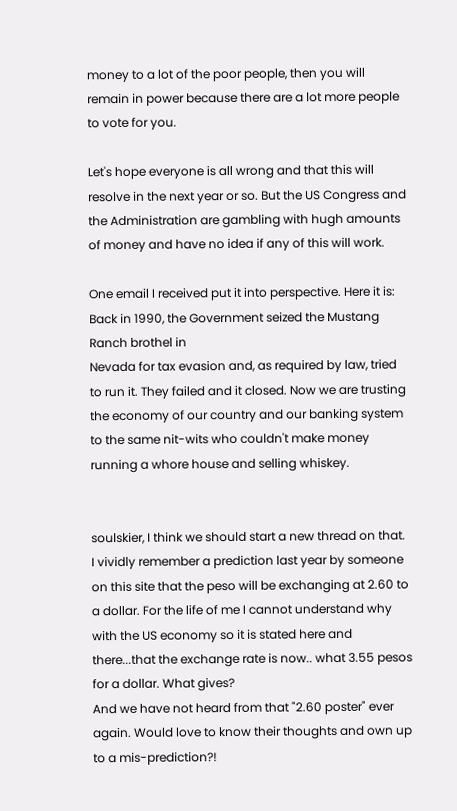money to a lot of the poor people, then you will remain in power because there are a lot more people to vote for you.

Let's hope everyone is all wrong and that this will resolve in the next year or so. But the US Congress and the Administration are gambling with hugh amounts of money and have no idea if any of this will work.

One email I received put it into perspective. Here it is:
Back in 1990, the Government seized the Mustang Ranch brothel in
Nevada for tax evasion and, as required by law, tried to run it. They failed and it closed. Now we are trusting the economy of our country and our banking system to the same nit-wits who couldn't make money running a whore house and selling whiskey.


soulskier, I think we should start a new thread on that.
I vividly remember a prediction last year by someone on this site that the peso will be exchanging at 2.60 to a dollar. For the life of me I cannot understand why with the US economy so it is stated here and there...that the exchange rate is now.. what 3.55 pesos for a dollar. What gives?
And we have not heard from that "2.60 poster" ever again. Would love to know their thoughts and own up to a mis-prediction?!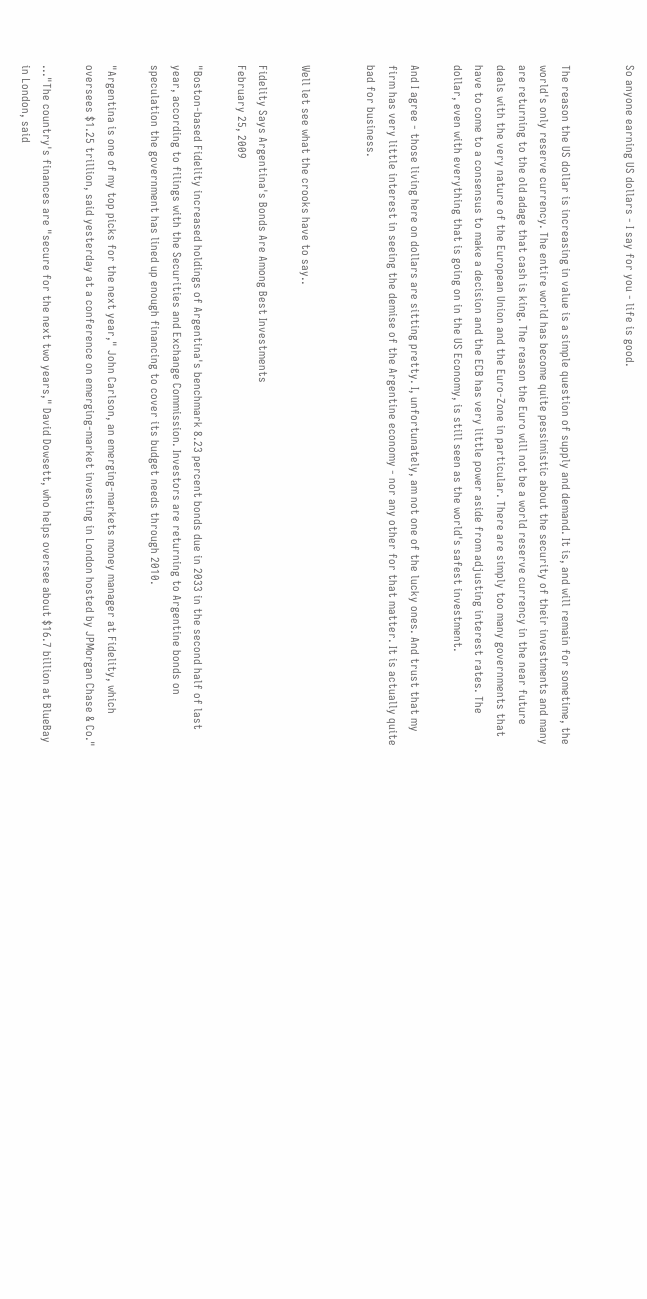So anyone earning US dollars - I say for you - life is good.


The reason the US dollar is increasing in value is a simple question of supply and demand. It is, and will remain for sometime, the world's only reserve currency. The entire world has become quite pessimistic about the security of their investments and many are returning to the old adage that cash is king. The reason the Euro will not be a world reserve currency in the near future deals with the very nature of the European Union and the Euro-Zone in particular. There are simply too many governments that have to come to a consensus to make a decision and the ECB has very little power aside from adjusting interest rates. The dollar, even with everything that is going on in the US Economy, is still seen as the world's safest investment.

And I agree - those living here on dollars are sitting pretty. I, unfortunately, am not one of the lucky ones. And trust that my firm has very little interest in seeing the demise of the Argentine economy - nor any other for that matter. It is actually quite bad for business.


Well let see what the crooks have to say..

Fidelity Says Argentina's Bonds Are Among Best Investments
February 25, 2009

"Boston-based Fidelity increased holdings of Argentina's benchmark 8.23 percent bonds due in 2033 in the second half of last year, according to filings with the Securities and Exchange Commission. Investors are returning to Argentine bonds on speculation the government has lined up enough financing to cover its budget needs through 2010.

"Argentina is one of my top picks for the next year," John Carlson, an emerging-markets money manager at Fidelity, which oversees $1.25 trillion, said yesterday at a conference on emerging-market investing in London hosted by JPMorgan Chase & Co."

..."The country's finances are "secure for the next two years," David Dowsett, who helps oversee about $16.7 billion at BlueBay in London, said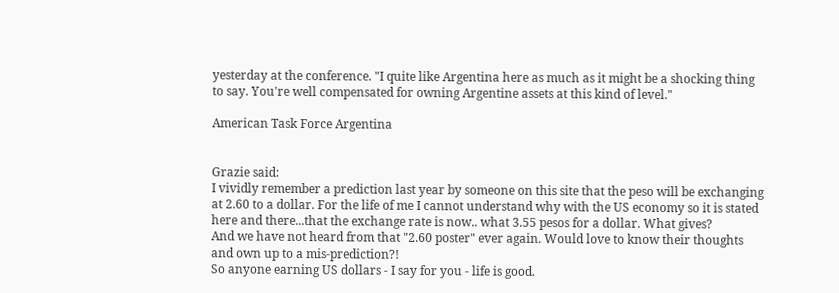yesterday at the conference. "I quite like Argentina here as much as it might be a shocking thing to say. You're well compensated for owning Argentine assets at this kind of level."

American Task Force Argentina


Grazie said:
I vividly remember a prediction last year by someone on this site that the peso will be exchanging at 2.60 to a dollar. For the life of me I cannot understand why with the US economy so it is stated here and there...that the exchange rate is now.. what 3.55 pesos for a dollar. What gives?
And we have not heard from that "2.60 poster" ever again. Would love to know their thoughts and own up to a mis-prediction?!
So anyone earning US dollars - I say for you - life is good.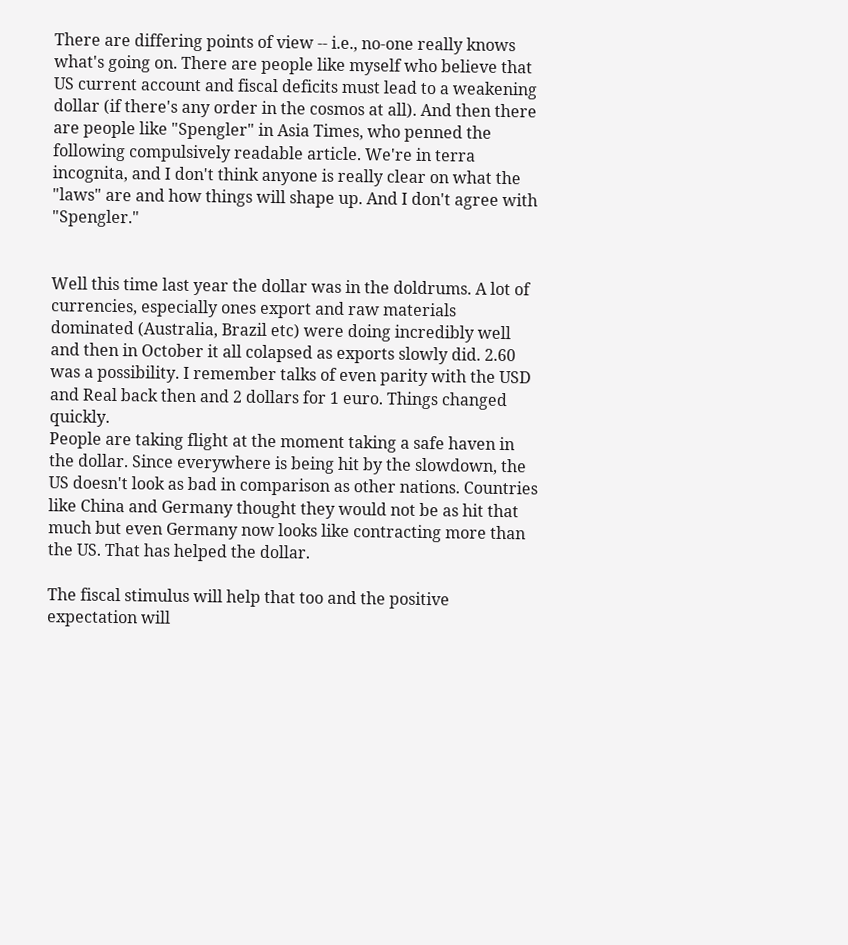There are differing points of view -- i.e., no-one really knows what's going on. There are people like myself who believe that US current account and fiscal deficits must lead to a weakening dollar (if there's any order in the cosmos at all). And then there are people like "Spengler" in Asia Times, who penned the following compulsively readable article. We're in terra incognita, and I don't think anyone is really clear on what the "laws" are and how things will shape up. And I don't agree with "Spengler."


Well this time last year the dollar was in the doldrums. A lot of currencies, especially ones export and raw materials dominated (Australia, Brazil etc) were doing incredibly well and then in October it all colapsed as exports slowly did. 2.60 was a possibility. I remember talks of even parity with the USD and Real back then and 2 dollars for 1 euro. Things changed quickly.
People are taking flight at the moment taking a safe haven in the dollar. Since everywhere is being hit by the slowdown, the US doesn't look as bad in comparison as other nations. Countries like China and Germany thought they would not be as hit that much but even Germany now looks like contracting more than the US. That has helped the dollar.

The fiscal stimulus will help that too and the positive expectation will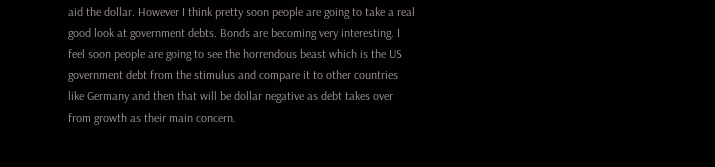aid the dollar. However I think pretty soon people are going to take a real good look at government debts. Bonds are becoming very interesting. I feel soon people are going to see the horrendous beast which is the US government debt from the stimulus and compare it to other countries like Germany and then that will be dollar negative as debt takes over from growth as their main concern.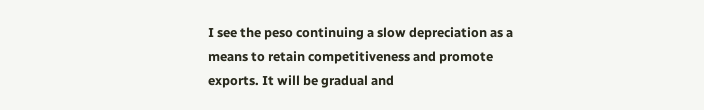I see the peso continuing a slow depreciation as a means to retain competitiveness and promote exports. It will be gradual and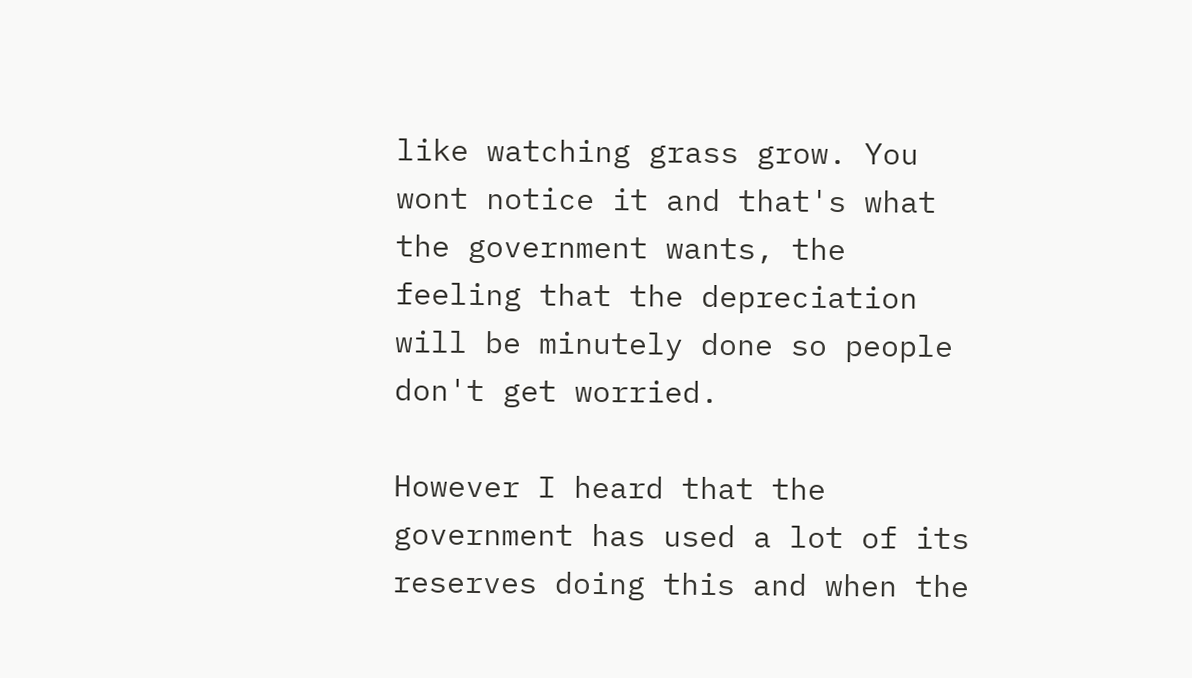like watching grass grow. You wont notice it and that's what the government wants, the feeling that the depreciation will be minutely done so people don't get worried.

However I heard that the government has used a lot of its reserves doing this and when the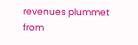revenues plummet from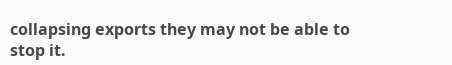collapsing exports they may not be able to stop it.